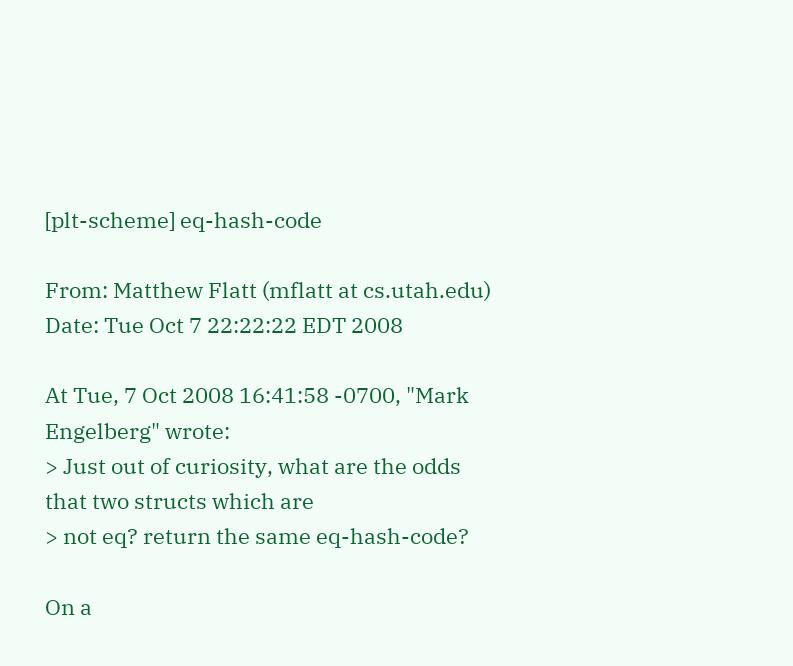[plt-scheme] eq-hash-code

From: Matthew Flatt (mflatt at cs.utah.edu)
Date: Tue Oct 7 22:22:22 EDT 2008

At Tue, 7 Oct 2008 16:41:58 -0700, "Mark Engelberg" wrote:
> Just out of curiosity, what are the odds that two structs which are
> not eq? return the same eq-hash-code?

On a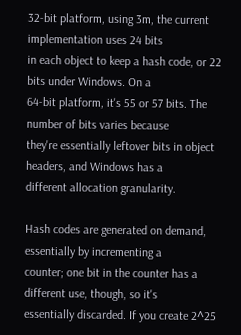32-bit platform, using 3m, the current implementation uses 24 bits
in each object to keep a hash code, or 22 bits under Windows. On a
64-bit platform, it's 55 or 57 bits. The number of bits varies because
they're essentially leftover bits in object headers, and Windows has a
different allocation granularity.

Hash codes are generated on demand, essentially by incrementing a
counter; one bit in the counter has a different use, though, so it's
essentially discarded. If you create 2^25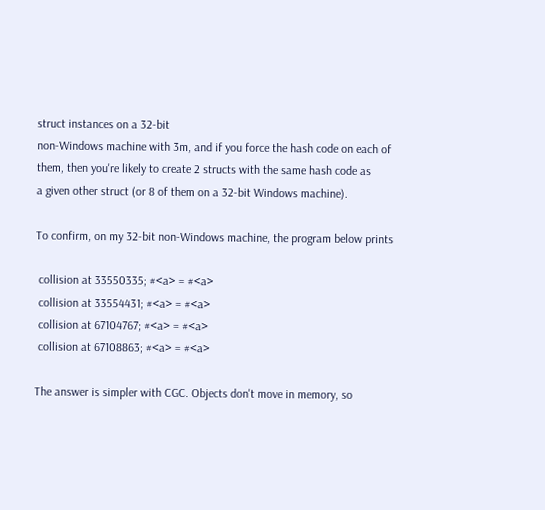struct instances on a 32-bit
non-Windows machine with 3m, and if you force the hash code on each of
them, then you're likely to create 2 structs with the same hash code as
a given other struct (or 8 of them on a 32-bit Windows machine).

To confirm, on my 32-bit non-Windows machine, the program below prints

 collision at 33550335; #<a> = #<a>
 collision at 33554431; #<a> = #<a>
 collision at 67104767; #<a> = #<a>
 collision at 67108863; #<a> = #<a>

The answer is simpler with CGC. Objects don't move in memory, so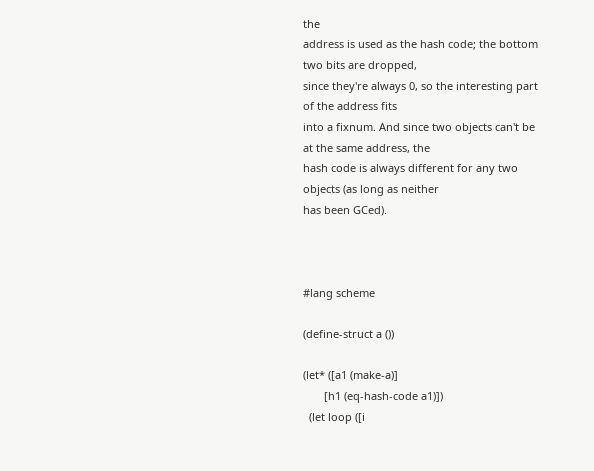the
address is used as the hash code; the bottom two bits are dropped,
since they're always 0, so the interesting part of the address fits
into a fixnum. And since two objects can't be at the same address, the
hash code is always different for any two objects (as long as neither
has been GCed).



#lang scheme

(define-struct a ())

(let* ([a1 (make-a)]
       [h1 (eq-hash-code a1)])
  (let loop ([i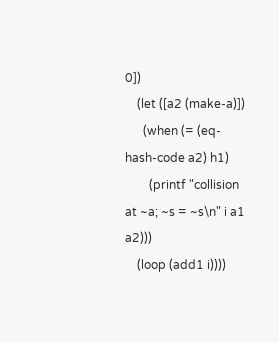0])
    (let ([a2 (make-a)])
      (when (= (eq-hash-code a2) h1)
        (printf "collision at ~a; ~s = ~s\n" i a1 a2)))
    (loop (add1 i))))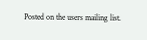Posted on the users mailing list.